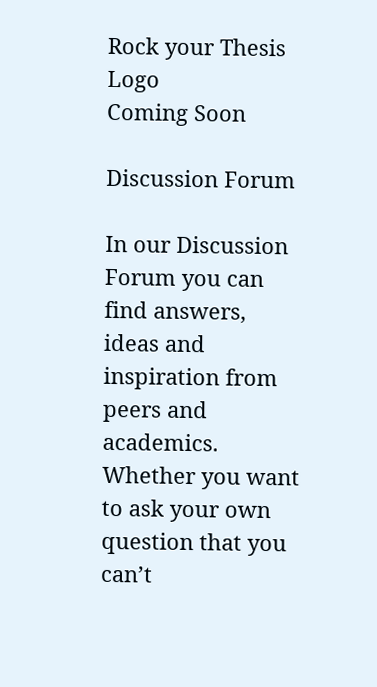Rock your Thesis Logo
Coming Soon

Discussion Forum

In our Discussion Forum you can find answers, ideas and inspiration from peers and academics. Whether you want to ask your own question that you can’t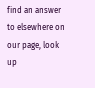find an answer to elsewhere on our page, look up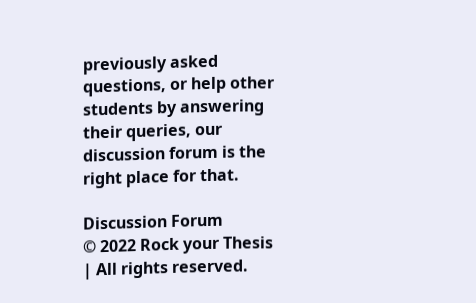previously asked questions, or help other students by answering their queries, our discussion forum is the right place for that.

Discussion Forum
© 2022 Rock your Thesis | All rights reserved.